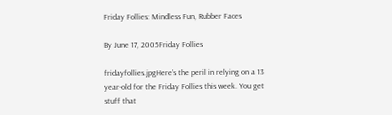Friday Follies: Mindless Fun, Rubber Faces

By June 17, 2005Friday Follies

fridayfollies.jpgHere’s the peril in relying on a 13 year-old for the Friday Follies this week. You get stuff that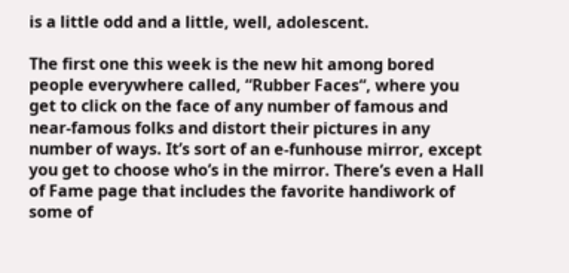is a little odd and a little, well, adolescent.

The first one this week is the new hit among bored people everywhere called, “Rubber Faces“, where you get to click on the face of any number of famous and near-famous folks and distort their pictures in any number of ways. It’s sort of an e-funhouse mirror, except you get to choose who’s in the mirror. There’s even a Hall of Fame page that includes the favorite handiwork of some of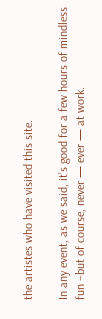the artistes who have visited this site.

In any event, as we said, it’s good for a few hours of mindless fun –but of course, never — ever — at work.